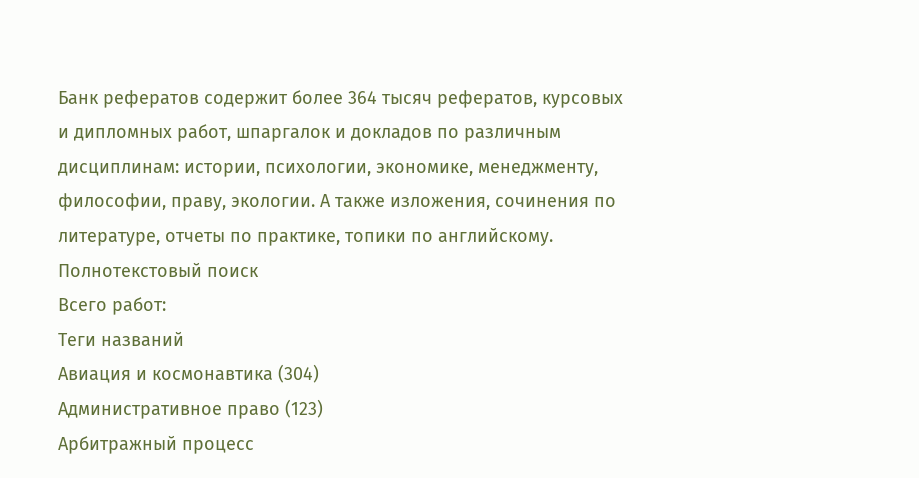Банк рефератов содержит более 364 тысяч рефератов, курсовых и дипломных работ, шпаргалок и докладов по различным дисциплинам: истории, психологии, экономике, менеджменту, философии, праву, экологии. А также изложения, сочинения по литературе, отчеты по практике, топики по английскому.
Полнотекстовый поиск
Всего работ:
Теги названий
Авиация и космонавтика (304)
Административное право (123)
Арбитражный процесс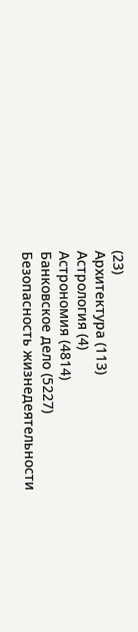(23)
Архитектура (113)
Астрология (4)
Астрономия (4814)
Банковское дело (5227)
Безопасность жизнедеятельности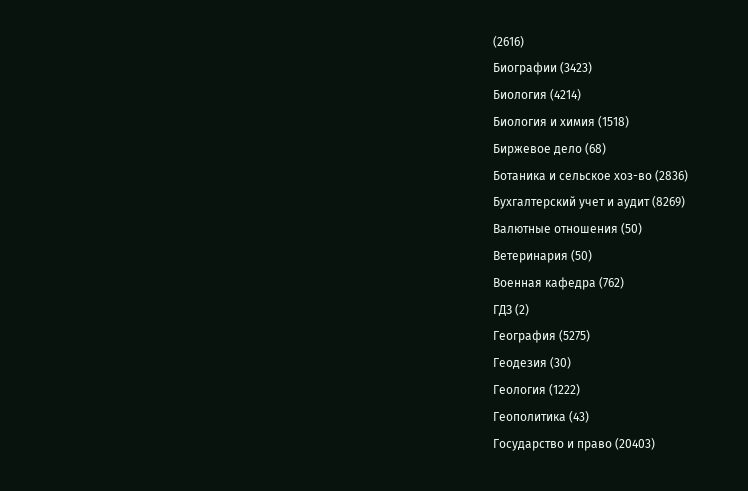(2616)
Биографии (3423)
Биология (4214)
Биология и химия (1518)
Биржевое дело (68)
Ботаника и сельское хоз-во (2836)
Бухгалтерский учет и аудит (8269)
Валютные отношения (50)
Ветеринария (50)
Военная кафедра (762)
ГДЗ (2)
География (5275)
Геодезия (30)
Геология (1222)
Геополитика (43)
Государство и право (20403)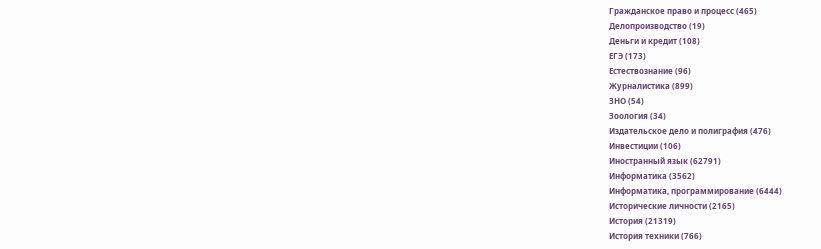Гражданское право и процесс (465)
Делопроизводство (19)
Деньги и кредит (108)
ЕГЭ (173)
Естествознание (96)
Журналистика (899)
ЗНО (54)
Зоология (34)
Издательское дело и полиграфия (476)
Инвестиции (106)
Иностранный язык (62791)
Информатика (3562)
Информатика, программирование (6444)
Исторические личности (2165)
История (21319)
История техники (766)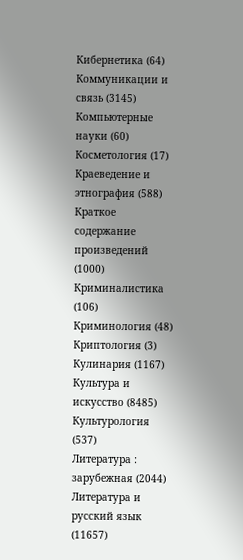Кибернетика (64)
Коммуникации и связь (3145)
Компьютерные науки (60)
Косметология (17)
Краеведение и этнография (588)
Краткое содержание произведений (1000)
Криминалистика (106)
Криминология (48)
Криптология (3)
Кулинария (1167)
Культура и искусство (8485)
Культурология (537)
Литература : зарубежная (2044)
Литература и русский язык (11657)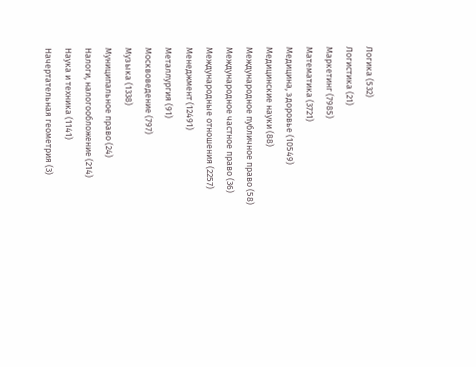Логика (532)
Логистика (21)
Маркетинг (7985)
Математика (3721)
Медицина, здоровье (10549)
Медицинские науки (88)
Международное публичное право (58)
Международное частное право (36)
Международные отношения (2257)
Менеджмент (12491)
Металлургия (91)
Москвоведение (797)
Музыка (1338)
Муниципальное право (24)
Налоги, налогообложение (214)
Наука и техника (1141)
Начертательная геометрия (3)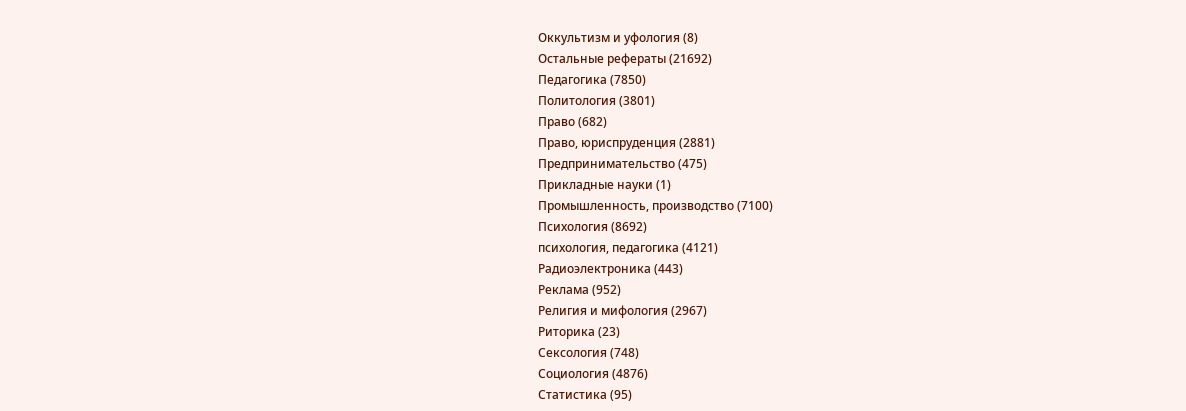Оккультизм и уфология (8)
Остальные рефераты (21692)
Педагогика (7850)
Политология (3801)
Право (682)
Право, юриспруденция (2881)
Предпринимательство (475)
Прикладные науки (1)
Промышленность, производство (7100)
Психология (8692)
психология, педагогика (4121)
Радиоэлектроника (443)
Реклама (952)
Религия и мифология (2967)
Риторика (23)
Сексология (748)
Социология (4876)
Статистика (95)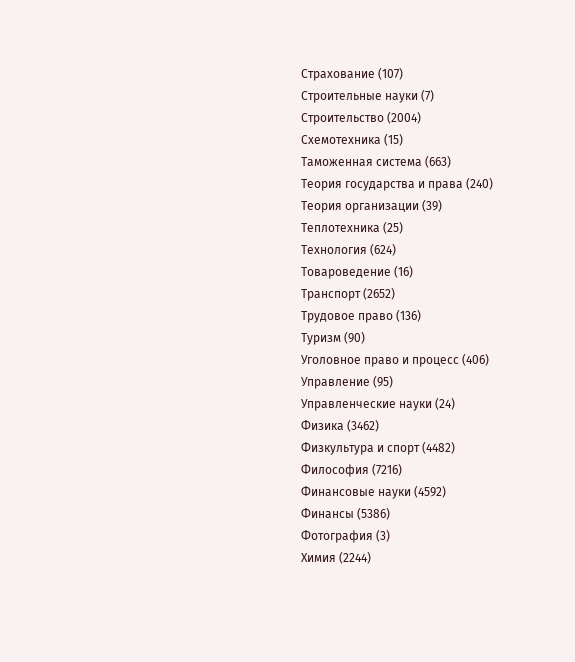Страхование (107)
Строительные науки (7)
Строительство (2004)
Схемотехника (15)
Таможенная система (663)
Теория государства и права (240)
Теория организации (39)
Теплотехника (25)
Технология (624)
Товароведение (16)
Транспорт (2652)
Трудовое право (136)
Туризм (90)
Уголовное право и процесс (406)
Управление (95)
Управленческие науки (24)
Физика (3462)
Физкультура и спорт (4482)
Философия (7216)
Финансовые науки (4592)
Финансы (5386)
Фотография (3)
Химия (2244)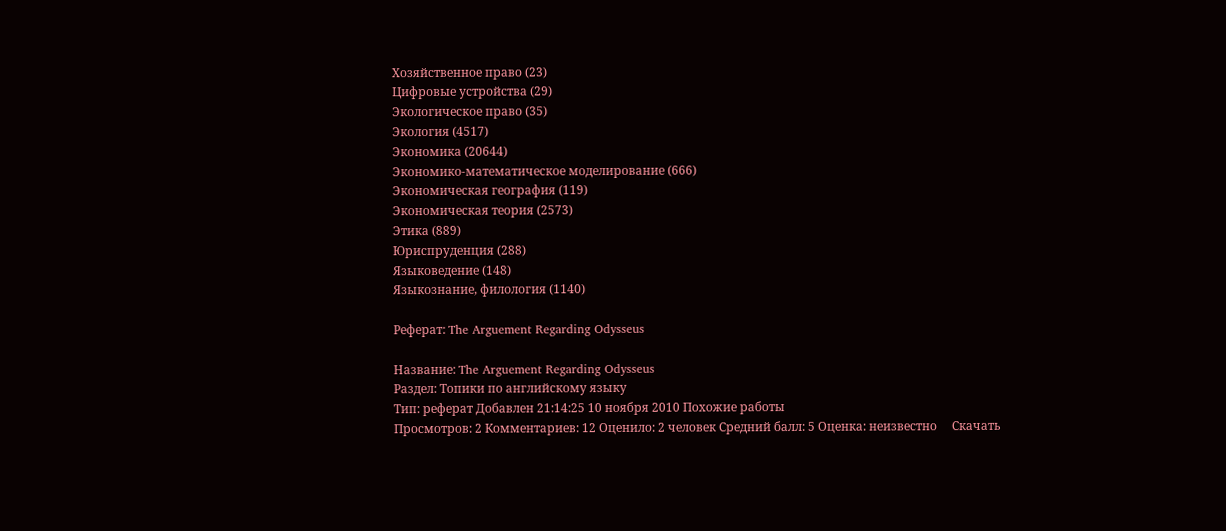Хозяйственное право (23)
Цифровые устройства (29)
Экологическое право (35)
Экология (4517)
Экономика (20644)
Экономико-математическое моделирование (666)
Экономическая география (119)
Экономическая теория (2573)
Этика (889)
Юриспруденция (288)
Языковедение (148)
Языкознание, филология (1140)

Реферат: The Arguement Regarding Odysseus

Название: The Arguement Regarding Odysseus
Раздел: Топики по английскому языку
Тип: реферат Добавлен 21:14:25 10 ноября 2010 Похожие работы
Просмотров: 2 Комментариев: 12 Оценило: 2 человек Средний балл: 5 Оценка: неизвестно     Скачать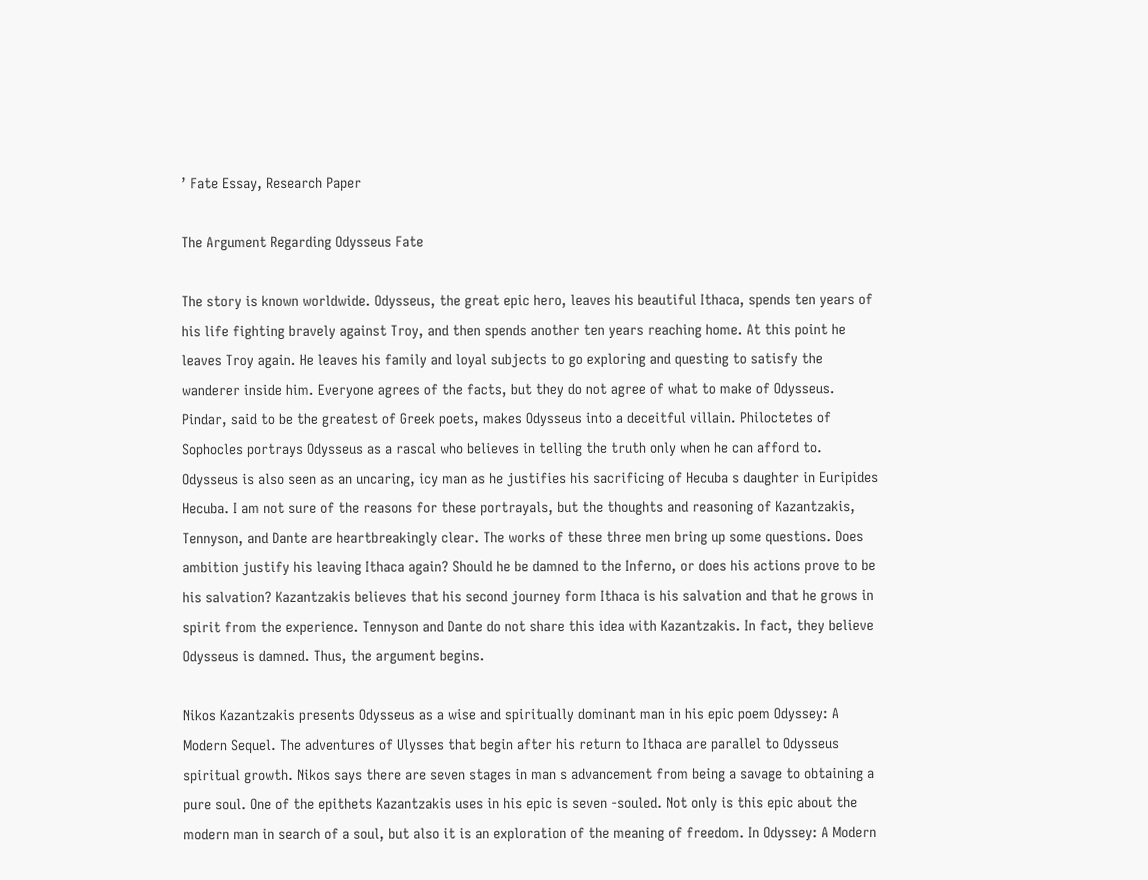’ Fate Essay, Research Paper

The Argument Regarding Odysseus Fate

The story is known worldwide. Odysseus, the great epic hero, leaves his beautiful Ithaca, spends ten years of his life fighting bravely against Troy, and then spends another ten years reaching home. At this point he leaves Troy again. He leaves his family and loyal subjects to go exploring and questing to satisfy the wanderer inside him. Everyone agrees of the facts, but they do not agree of what to make of Odysseus. Pindar, said to be the greatest of Greek poets, makes Odysseus into a deceitful villain. Philoctetes of Sophocles portrays Odysseus as a rascal who believes in telling the truth only when he can afford to. Odysseus is also seen as an uncaring, icy man as he justifies his sacrificing of Hecuba s daughter in Euripides Hecuba. I am not sure of the reasons for these portrayals, but the thoughts and reasoning of Kazantzakis, Tennyson, and Dante are heartbreakingly clear. The works of these three men bring up some questions. Does ambition justify his leaving Ithaca again? Should he be damned to the Inferno, or does his actions prove to be his salvation? Kazantzakis believes that his second journey form Ithaca is his salvation and that he grows in spirit from the experience. Tennyson and Dante do not share this idea with Kazantzakis. In fact, they believe Odysseus is damned. Thus, the argument begins.

Nikos Kazantzakis presents Odysseus as a wise and spiritually dominant man in his epic poem Odyssey: A Modern Sequel. The adventures of Ulysses that begin after his return to Ithaca are parallel to Odysseus spiritual growth. Nikos says there are seven stages in man s advancement from being a savage to obtaining a pure soul. One of the epithets Kazantzakis uses in his epic is seven -souled. Not only is this epic about the modern man in search of a soul, but also it is an exploration of the meaning of freedom. In Odyssey: A Modern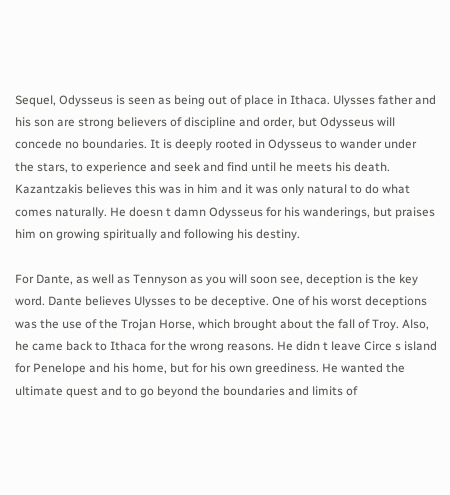Sequel, Odysseus is seen as being out of place in Ithaca. Ulysses father and his son are strong believers of discipline and order, but Odysseus will concede no boundaries. It is deeply rooted in Odysseus to wander under the stars, to experience and seek and find until he meets his death. Kazantzakis believes this was in him and it was only natural to do what comes naturally. He doesn t damn Odysseus for his wanderings, but praises him on growing spiritually and following his destiny.

For Dante, as well as Tennyson as you will soon see, deception is the key word. Dante believes Ulysses to be deceptive. One of his worst deceptions was the use of the Trojan Horse, which brought about the fall of Troy. Also, he came back to Ithaca for the wrong reasons. He didn t leave Circe s island for Penelope and his home, but for his own greediness. He wanted the ultimate quest and to go beyond the boundaries and limits of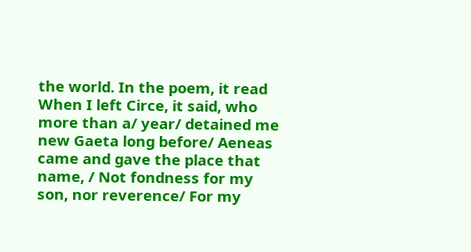the world. In the poem, it read When I left Circe, it said, who more than a/ year/ detained me new Gaeta long before/ Aeneas came and gave the place that name, / Not fondness for my son, nor reverence/ For my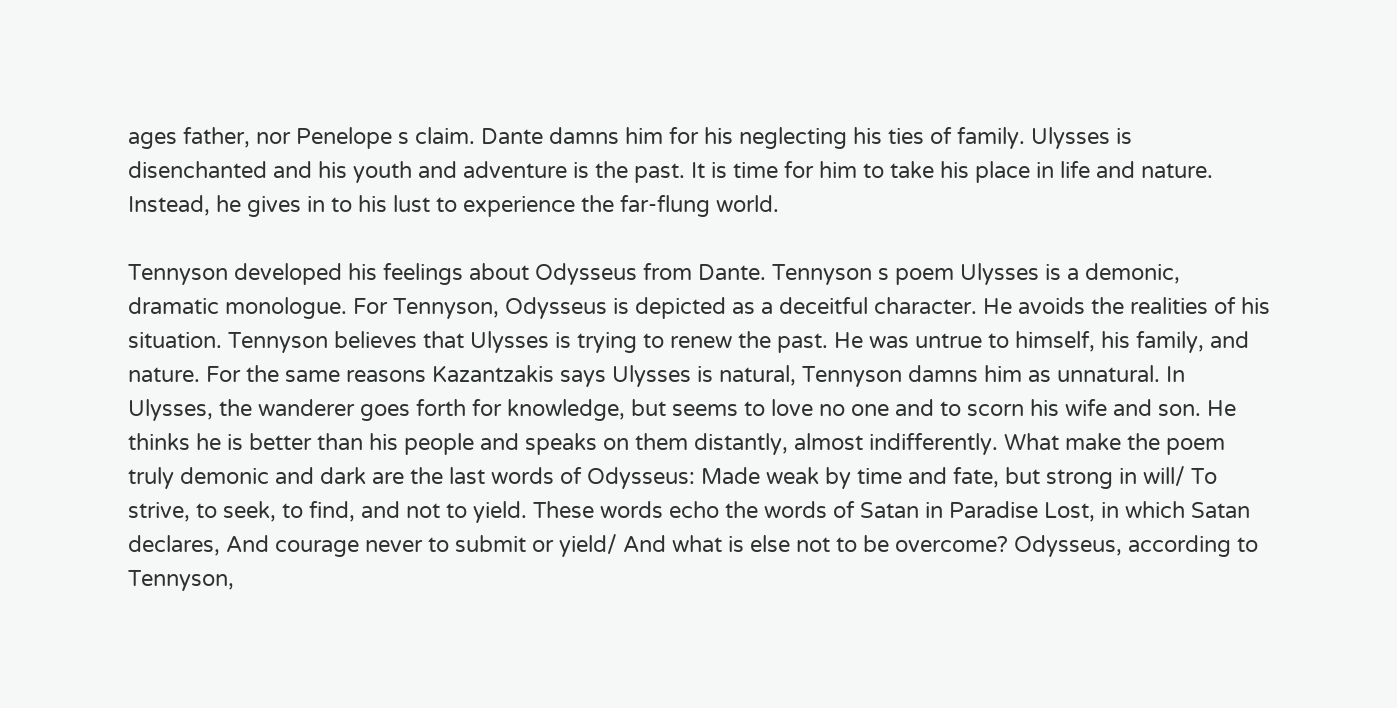ages father, nor Penelope s claim. Dante damns him for his neglecting his ties of family. Ulysses is disenchanted and his youth and adventure is the past. It is time for him to take his place in life and nature. Instead, he gives in to his lust to experience the far-flung world.

Tennyson developed his feelings about Odysseus from Dante. Tennyson s poem Ulysses is a demonic, dramatic monologue. For Tennyson, Odysseus is depicted as a deceitful character. He avoids the realities of his situation. Tennyson believes that Ulysses is trying to renew the past. He was untrue to himself, his family, and nature. For the same reasons Kazantzakis says Ulysses is natural, Tennyson damns him as unnatural. In Ulysses, the wanderer goes forth for knowledge, but seems to love no one and to scorn his wife and son. He thinks he is better than his people and speaks on them distantly, almost indifferently. What make the poem truly demonic and dark are the last words of Odysseus: Made weak by time and fate, but strong in will/ To strive, to seek, to find, and not to yield. These words echo the words of Satan in Paradise Lost, in which Satan declares, And courage never to submit or yield/ And what is else not to be overcome? Odysseus, according to Tennyson,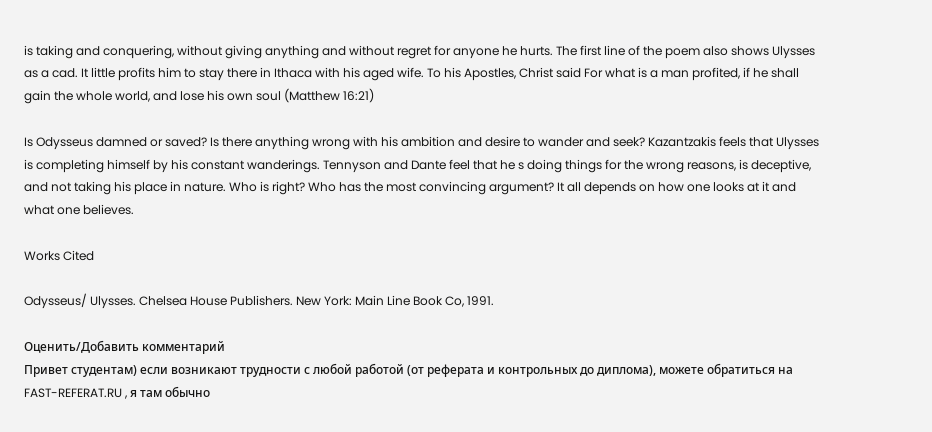is taking and conquering, without giving anything and without regret for anyone he hurts. The first line of the poem also shows Ulysses as a cad. It little profits him to stay there in Ithaca with his aged wife. To his Apostles, Christ said For what is a man profited, if he shall gain the whole world, and lose his own soul (Matthew 16:21)

Is Odysseus damned or saved? Is there anything wrong with his ambition and desire to wander and seek? Kazantzakis feels that Ulysses is completing himself by his constant wanderings. Tennyson and Dante feel that he s doing things for the wrong reasons, is deceptive, and not taking his place in nature. Who is right? Who has the most convincing argument? It all depends on how one looks at it and what one believes.

Works Cited

Odysseus/ Ulysses. Chelsea House Publishers. New York: Main Line Book Co, 1991.

Оценить/Добавить комментарий
Привет студентам) если возникают трудности с любой работой (от реферата и контрольных до диплома), можете обратиться на FAST-REFERAT.RU , я там обычно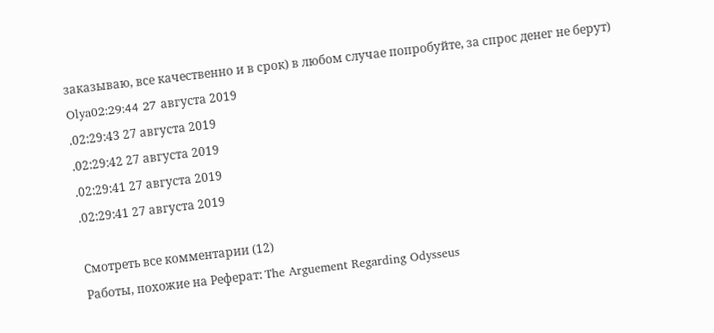заказываю, все качественно и в срок) в любом случае попробуйте, за спрос денег не берут)
Olya02:29:44 27 августа 2019
.02:29:43 27 августа 2019
.02:29:42 27 августа 2019
.02:29:41 27 августа 2019
.02:29:41 27 августа 2019

Смотреть все комментарии (12)
Работы, похожие на Реферат: The Arguement Regarding Odysseus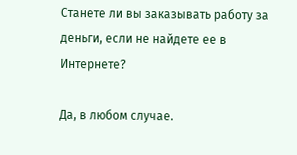Станете ли вы заказывать работу за деньги, если не найдете ее в Интернете?

Да, в любом случае.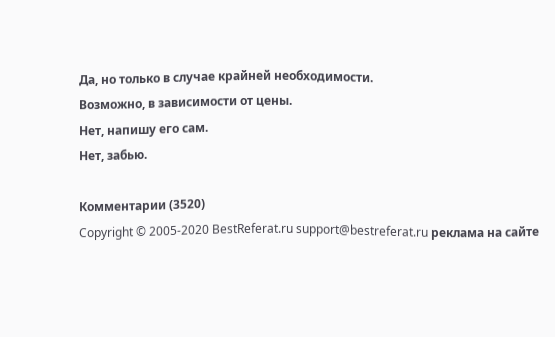Да, но только в случае крайней необходимости.
Возможно, в зависимости от цены.
Нет, напишу его сам.
Нет, забью.

Комментарии (3520)
Copyright © 2005-2020 BestReferat.ru support@bestreferat.ru реклама на сайте